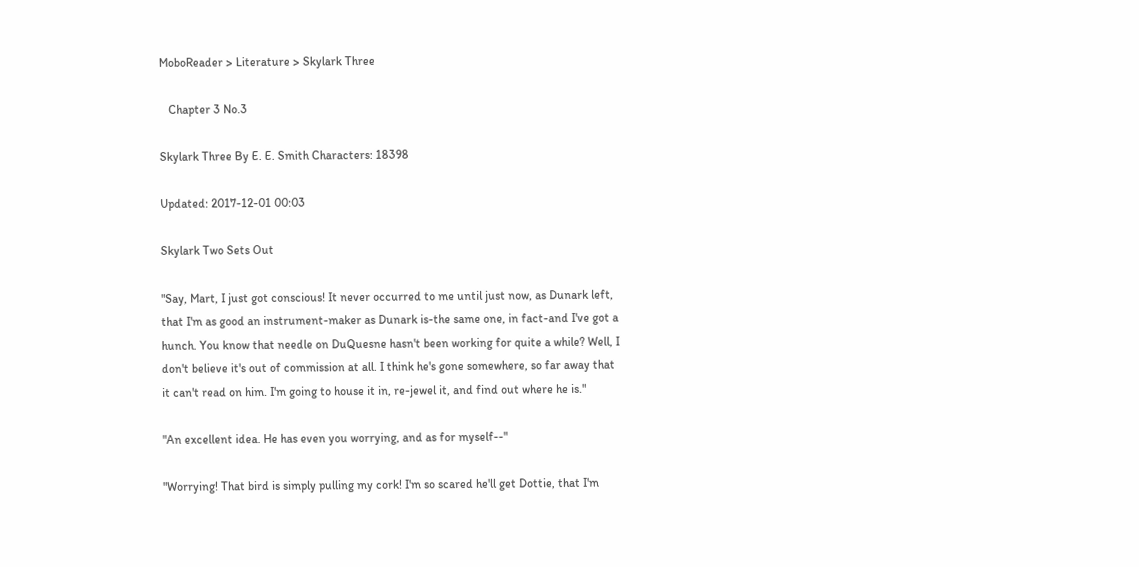MoboReader > Literature > Skylark Three

   Chapter 3 No.3

Skylark Three By E. E. Smith Characters: 18398

Updated: 2017-12-01 00:03

Skylark Two Sets Out

"Say, Mart, I just got conscious! It never occurred to me until just now, as Dunark left, that I'm as good an instrument-maker as Dunark is-the same one, in fact-and I've got a hunch. You know that needle on DuQuesne hasn't been working for quite a while? Well, I don't believe it's out of commission at all. I think he's gone somewhere, so far away that it can't read on him. I'm going to house it in, re-jewel it, and find out where he is."

"An excellent idea. He has even you worrying, and as for myself--"

"Worrying! That bird is simply pulling my cork! I'm so scared he'll get Dottie, that I'm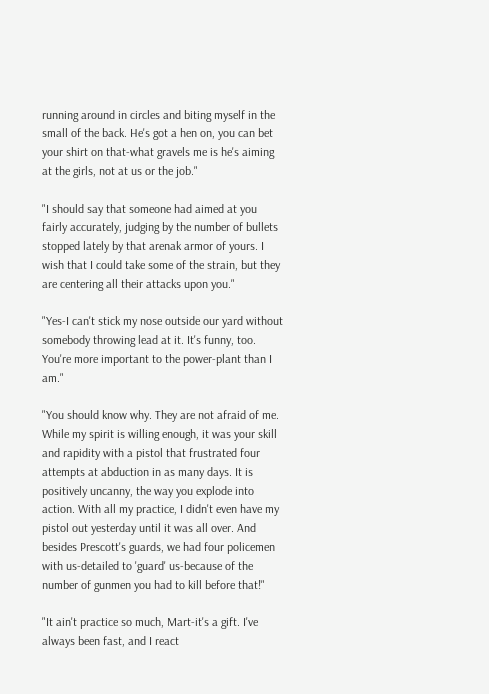running around in circles and biting myself in the small of the back. He's got a hen on, you can bet your shirt on that-what gravels me is he's aiming at the girls, not at us or the job."

"I should say that someone had aimed at you fairly accurately, judging by the number of bullets stopped lately by that arenak armor of yours. I wish that I could take some of the strain, but they are centering all their attacks upon you."

"Yes-I can't stick my nose outside our yard without somebody throwing lead at it. It's funny, too. You're more important to the power-plant than I am."

"You should know why. They are not afraid of me. While my spirit is willing enough, it was your skill and rapidity with a pistol that frustrated four attempts at abduction in as many days. It is positively uncanny, the way you explode into action. With all my practice, I didn't even have my pistol out yesterday until it was all over. And besides Prescott's guards, we had four policemen with us-detailed to 'guard' us-because of the number of gunmen you had to kill before that!"

"It ain't practice so much, Mart-it's a gift. I've always been fast, and I react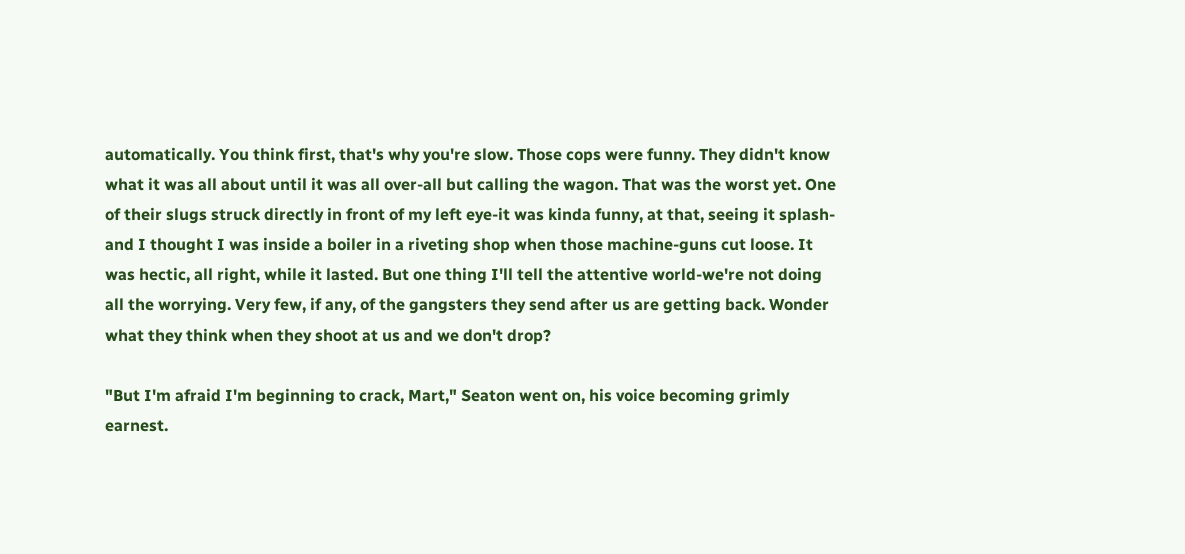automatically. You think first, that's why you're slow. Those cops were funny. They didn't know what it was all about until it was all over-all but calling the wagon. That was the worst yet. One of their slugs struck directly in front of my left eye-it was kinda funny, at that, seeing it splash-and I thought I was inside a boiler in a riveting shop when those machine-guns cut loose. It was hectic, all right, while it lasted. But one thing I'll tell the attentive world-we're not doing all the worrying. Very few, if any, of the gangsters they send after us are getting back. Wonder what they think when they shoot at us and we don't drop?

"But I'm afraid I'm beginning to crack, Mart," Seaton went on, his voice becoming grimly earnest.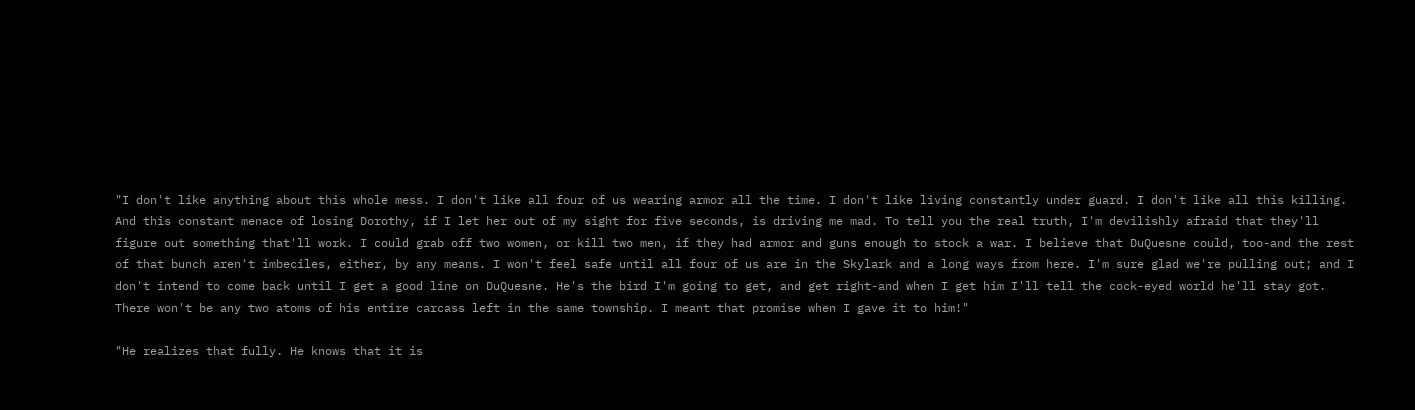"I don't like anything about this whole mess. I don't like all four of us wearing armor all the time. I don't like living constantly under guard. I don't like all this killing. And this constant menace of losing Dorothy, if I let her out of my sight for five seconds, is driving me mad. To tell you the real truth, I'm devilishly afraid that they'll figure out something that'll work. I could grab off two women, or kill two men, if they had armor and guns enough to stock a war. I believe that DuQuesne could, too-and the rest of that bunch aren't imbeciles, either, by any means. I won't feel safe until all four of us are in the Skylark and a long ways from here. I'm sure glad we're pulling out; and I don't intend to come back until I get a good line on DuQuesne. He's the bird I'm going to get, and get right-and when I get him I'll tell the cock-eyed world he'll stay got. There won't be any two atoms of his entire carcass left in the same township. I meant that promise when I gave it to him!"

"He realizes that fully. He knows that it is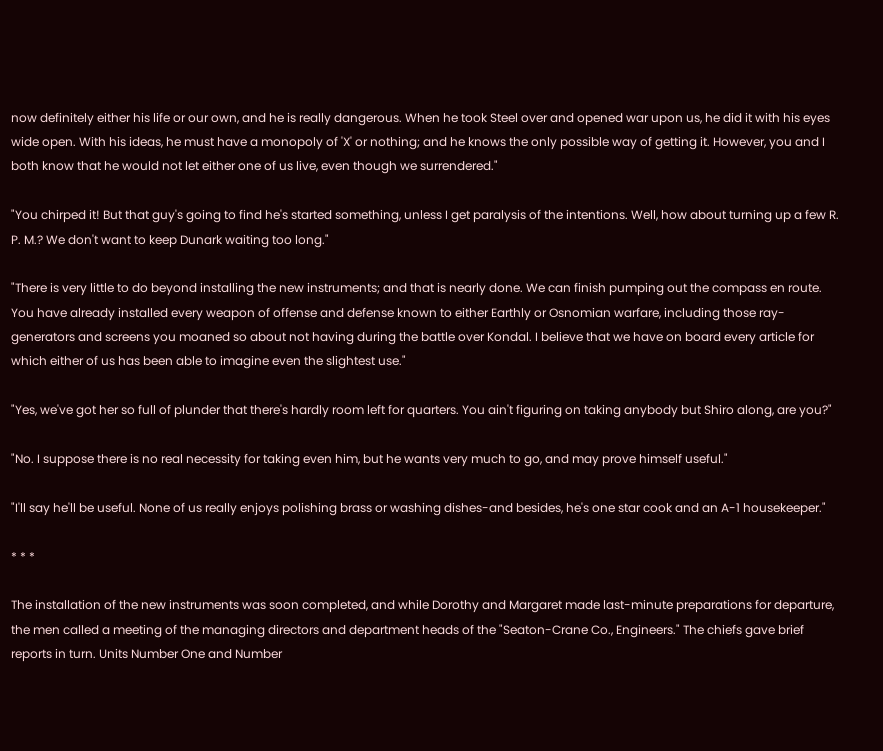now definitely either his life or our own, and he is really dangerous. When he took Steel over and opened war upon us, he did it with his eyes wide open. With his ideas, he must have a monopoly of 'X' or nothing; and he knows the only possible way of getting it. However, you and I both know that he would not let either one of us live, even though we surrendered."

"You chirped it! But that guy's going to find he's started something, unless I get paralysis of the intentions. Well, how about turning up a few R. P. M.? We don't want to keep Dunark waiting too long."

"There is very little to do beyond installing the new instruments; and that is nearly done. We can finish pumping out the compass en route. You have already installed every weapon of offense and defense known to either Earthly or Osnomian warfare, including those ray-generators and screens you moaned so about not having during the battle over Kondal. I believe that we have on board every article for which either of us has been able to imagine even the slightest use."

"Yes, we've got her so full of plunder that there's hardly room left for quarters. You ain't figuring on taking anybody but Shiro along, are you?"

"No. I suppose there is no real necessity for taking even him, but he wants very much to go, and may prove himself useful."

"I'll say he'll be useful. None of us really enjoys polishing brass or washing dishes-and besides, he's one star cook and an A-1 housekeeper."

* * *

The installation of the new instruments was soon completed, and while Dorothy and Margaret made last-minute preparations for departure, the men called a meeting of the managing directors and department heads of the "Seaton-Crane Co., Engineers." The chiefs gave brief reports in turn. Units Number One and Number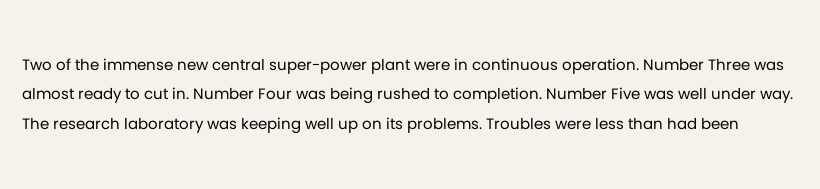Two of the immense new central super-power plant were in continuous operation. Number Three was almost ready to cut in. Number Four was being rushed to completion. Number Five was well under way. The research laboratory was keeping well up on its problems. Troubles were less than had been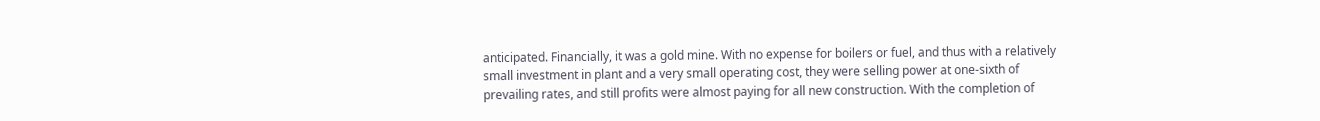anticipated. Financially, it was a gold mine. With no expense for boilers or fuel, and thus with a relatively small investment in plant and a very small operating cost, they were selling power at one-sixth of prevailing rates, and still profits were almost paying for all new construction. With the completion of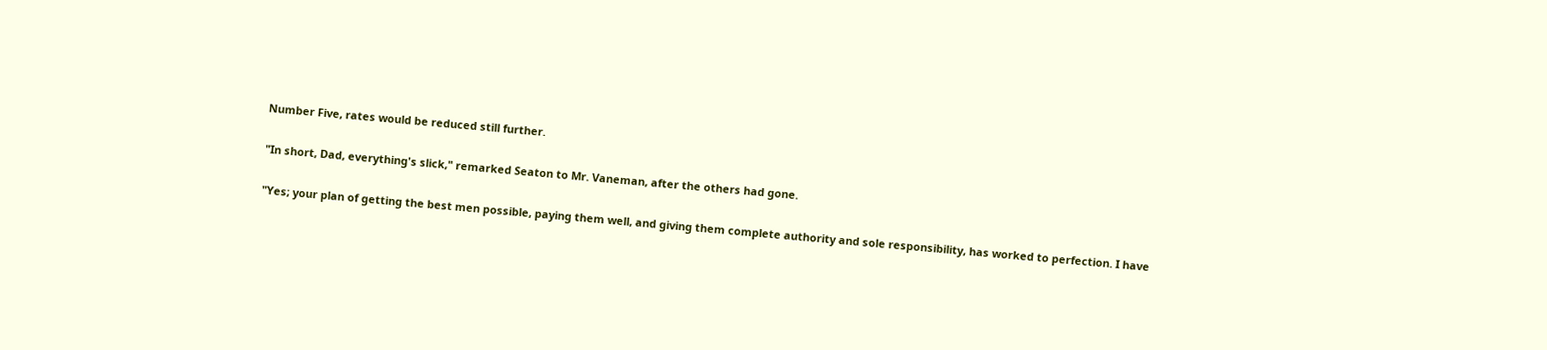Number Five, rates would be reduced still further.

"In short, Dad, everything's slick," remarked Seaton to Mr. Vaneman, after the others had gone.

"Yes; your plan of getting the best men possible, paying them well, and giving them complete authority and sole responsibility, has worked to perfection. I have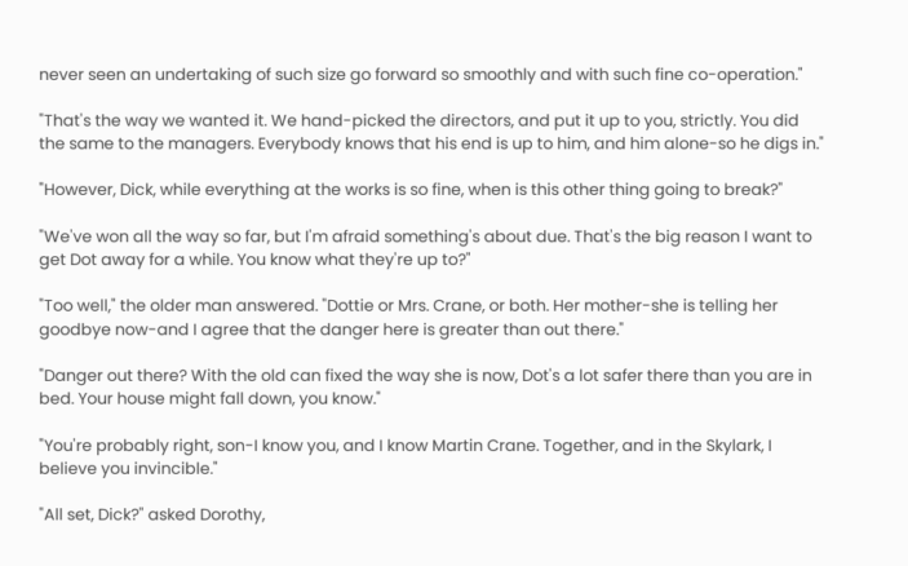never seen an undertaking of such size go forward so smoothly and with such fine co-operation."

"That's the way we wanted it. We hand-picked the directors, and put it up to you, strictly. You did the same to the managers. Everybody knows that his end is up to him, and him alone-so he digs in."

"However, Dick, while everything at the works is so fine, when is this other thing going to break?"

"We've won all the way so far, but I'm afraid something's about due. That's the big reason I want to get Dot away for a while. You know what they're up to?"

"Too well," the older man answered. "Dottie or Mrs. Crane, or both. Her mother-she is telling her goodbye now-and I agree that the danger here is greater than out there."

"Danger out there? With the old can fixed the way she is now, Dot's a lot safer there than you are in bed. Your house might fall down, you know."

"You're probably right, son-I know you, and I know Martin Crane. Together, and in the Skylark, I believe you invincible."

"All set, Dick?" asked Dorothy,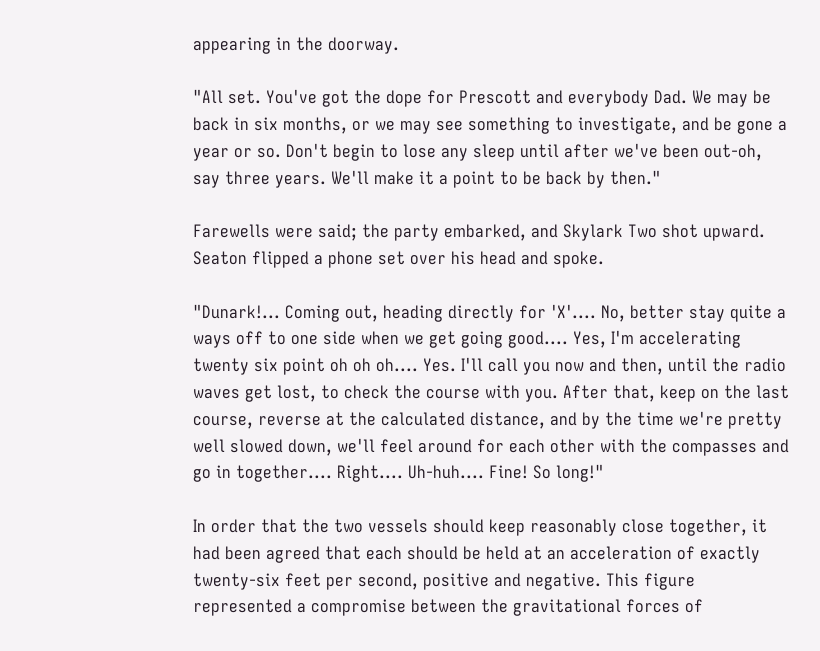appearing in the doorway.

"All set. You've got the dope for Prescott and everybody Dad. We may be back in six months, or we may see something to investigate, and be gone a year or so. Don't begin to lose any sleep until after we've been out-oh, say three years. We'll make it a point to be back by then."

Farewells were said; the party embarked, and Skylark Two shot upward. Seaton flipped a phone set over his head and spoke.

"Dunark!... Coming out, heading directly for 'X'.... No, better stay quite a ways off to one side when we get going good.... Yes, I'm accelerating twenty six point oh oh oh.... Yes. I'll call you now and then, until the radio waves get lost, to check the course with you. After that, keep on the last course, reverse at the calculated distance, and by the time we're pretty well slowed down, we'll feel around for each other with the compasses and go in together.... Right.... Uh-huh.... Fine! So long!"

In order that the two vessels should keep reasonably close together, it had been agreed that each should be held at an acceleration of exactly twenty-six feet per second, positive and negative. This figure represented a compromise between the gravitational forces of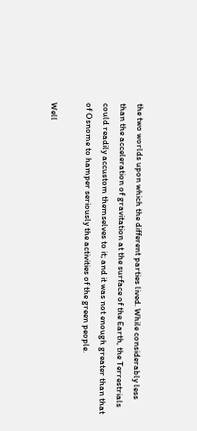the two worlds upon which the different parties lived. While considerably less than the acceleration of gravitation at the surface of the Earth, the Terrestrials could readily accustom themselves to it; and it was not enough greater than that of Osnome to hamper seriously the activities of the green people.

Well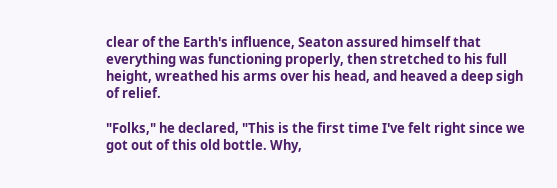clear of the Earth's influence, Seaton assured himself that everything was functioning properly, then stretched to his full height, wreathed his arms over his head, and heaved a deep sigh of relief.

"Folks," he declared, "This is the first time I've felt right since we got out of this old bottle. Why,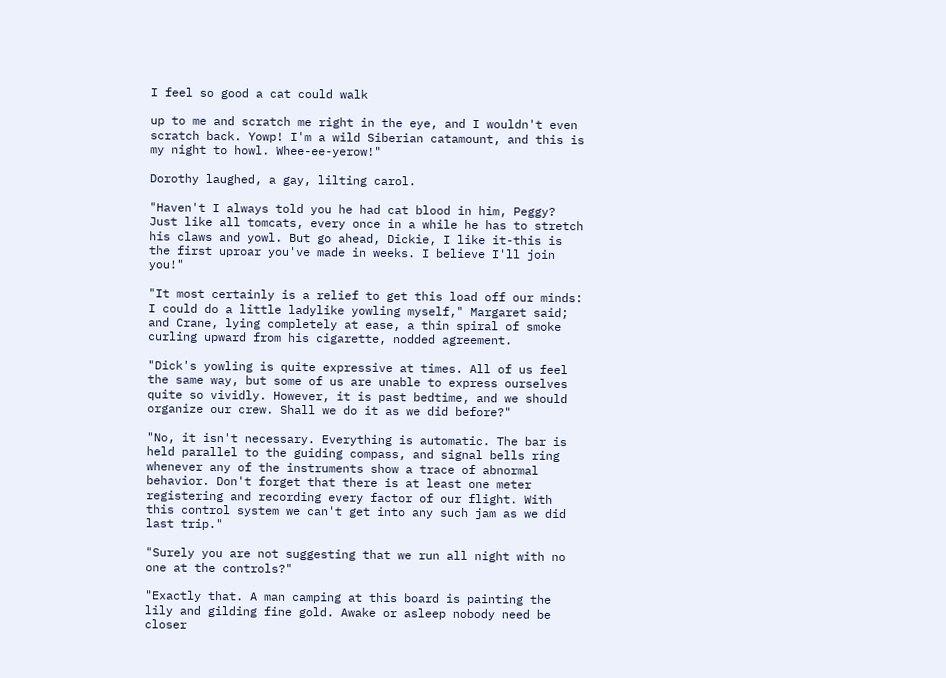I feel so good a cat could walk

up to me and scratch me right in the eye, and I wouldn't even scratch back. Yowp! I'm a wild Siberian catamount, and this is my night to howl. Whee-ee-yerow!"

Dorothy laughed, a gay, lilting carol.

"Haven't I always told you he had cat blood in him, Peggy? Just like all tomcats, every once in a while he has to stretch his claws and yowl. But go ahead, Dickie, I like it-this is the first uproar you've made in weeks. I believe I'll join you!"

"It most certainly is a relief to get this load off our minds: I could do a little ladylike yowling myself," Margaret said; and Crane, lying completely at ease, a thin spiral of smoke curling upward from his cigarette, nodded agreement.

"Dick's yowling is quite expressive at times. All of us feel the same way, but some of us are unable to express ourselves quite so vividly. However, it is past bedtime, and we should organize our crew. Shall we do it as we did before?"

"No, it isn't necessary. Everything is automatic. The bar is held parallel to the guiding compass, and signal bells ring whenever any of the instruments show a trace of abnormal behavior. Don't forget that there is at least one meter registering and recording every factor of our flight. With this control system we can't get into any such jam as we did last trip."

"Surely you are not suggesting that we run all night with no one at the controls?"

"Exactly that. A man camping at this board is painting the lily and gilding fine gold. Awake or asleep nobody need be closer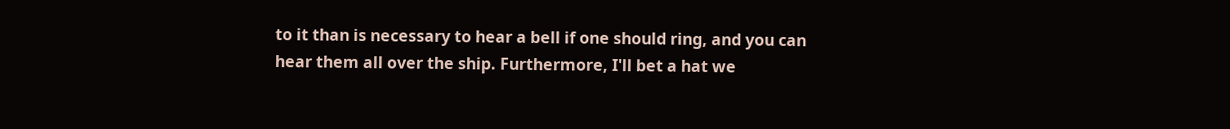to it than is necessary to hear a bell if one should ring, and you can hear them all over the ship. Furthermore, I'll bet a hat we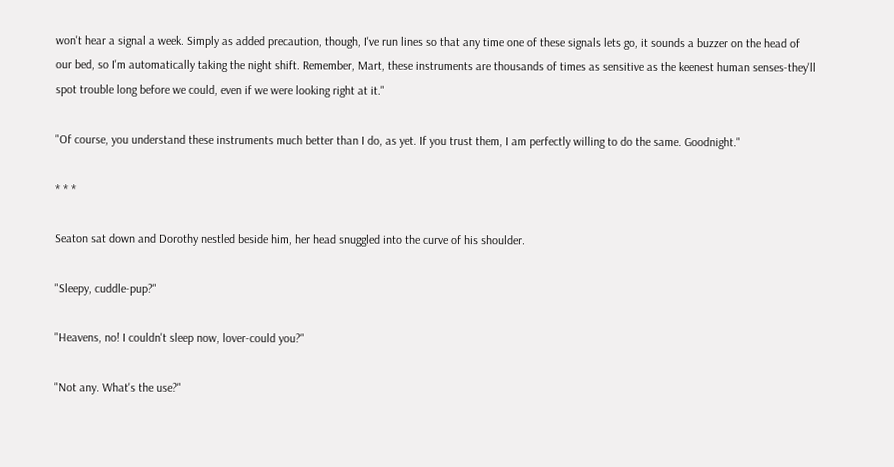won't hear a signal a week. Simply as added precaution, though, I've run lines so that any time one of these signals lets go, it sounds a buzzer on the head of our bed, so I'm automatically taking the night shift. Remember, Mart, these instruments are thousands of times as sensitive as the keenest human senses-they'll spot trouble long before we could, even if we were looking right at it."

"Of course, you understand these instruments much better than I do, as yet. If you trust them, I am perfectly willing to do the same. Goodnight."

* * *

Seaton sat down and Dorothy nestled beside him, her head snuggled into the curve of his shoulder.

"Sleepy, cuddle-pup?"

"Heavens, no! I couldn't sleep now, lover-could you?"

"Not any. What's the use?"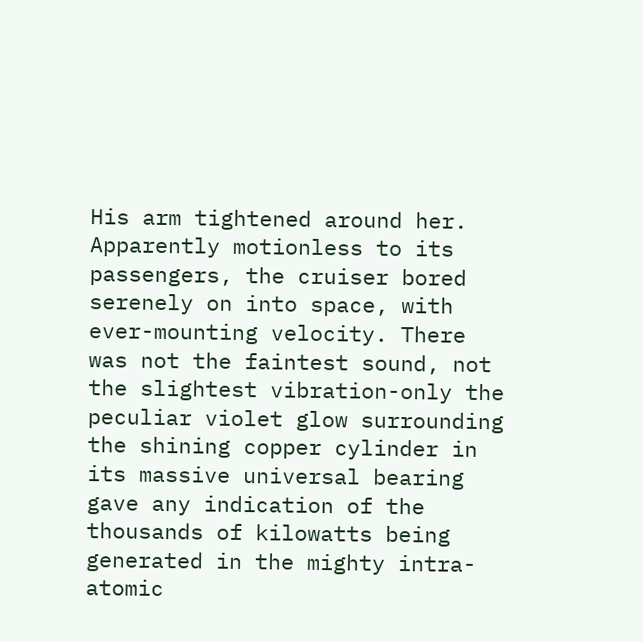His arm tightened around her. Apparently motionless to its passengers, the cruiser bored serenely on into space, with ever-mounting velocity. There was not the faintest sound, not the slightest vibration-only the peculiar violet glow surrounding the shining copper cylinder in its massive universal bearing gave any indication of the thousands of kilowatts being generated in the mighty intra-atomic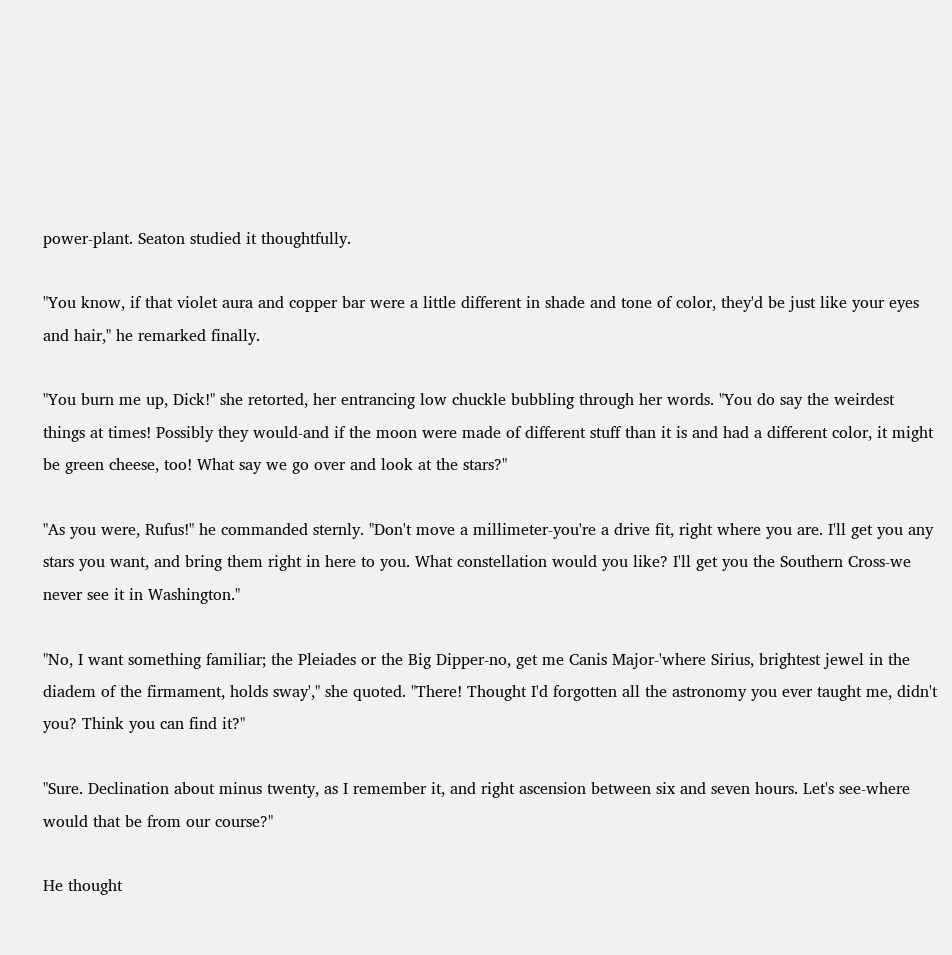power-plant. Seaton studied it thoughtfully.

"You know, if that violet aura and copper bar were a little different in shade and tone of color, they'd be just like your eyes and hair," he remarked finally.

"You burn me up, Dick!" she retorted, her entrancing low chuckle bubbling through her words. "You do say the weirdest things at times! Possibly they would-and if the moon were made of different stuff than it is and had a different color, it might be green cheese, too! What say we go over and look at the stars?"

"As you were, Rufus!" he commanded sternly. "Don't move a millimeter-you're a drive fit, right where you are. I'll get you any stars you want, and bring them right in here to you. What constellation would you like? I'll get you the Southern Cross-we never see it in Washington."

"No, I want something familiar; the Pleiades or the Big Dipper-no, get me Canis Major-'where Sirius, brightest jewel in the diadem of the firmament, holds sway'," she quoted. "There! Thought I'd forgotten all the astronomy you ever taught me, didn't you? Think you can find it?"

"Sure. Declination about minus twenty, as I remember it, and right ascension between six and seven hours. Let's see-where would that be from our course?"

He thought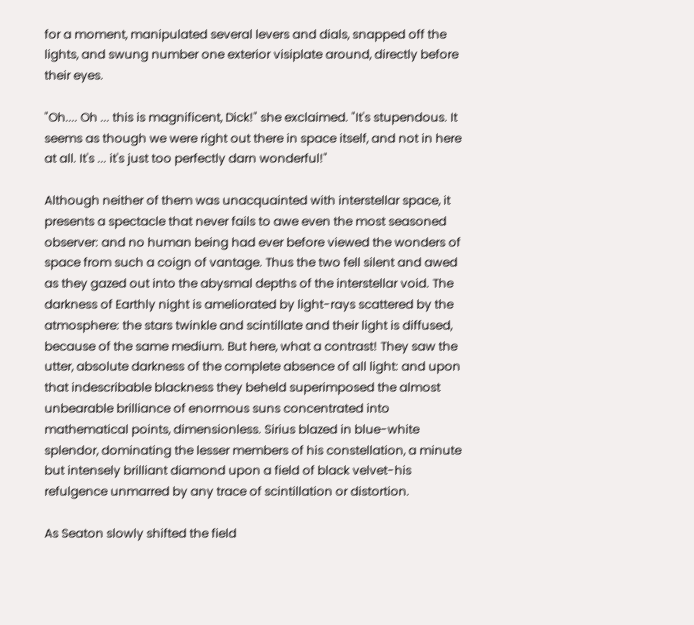for a moment, manipulated several levers and dials, snapped off the lights, and swung number one exterior visiplate around, directly before their eyes.

"Oh.... Oh ... this is magnificent, Dick!" she exclaimed. "It's stupendous. It seems as though we were right out there in space itself, and not in here at all. It's ... it's just too perfectly darn wonderful!"

Although neither of them was unacquainted with interstellar space, it presents a spectacle that never fails to awe even the most seasoned observer: and no human being had ever before viewed the wonders of space from such a coign of vantage. Thus the two fell silent and awed as they gazed out into the abysmal depths of the interstellar void. The darkness of Earthly night is ameliorated by light-rays scattered by the atmosphere: the stars twinkle and scintillate and their light is diffused, because of the same medium. But here, what a contrast! They saw the utter, absolute darkness of the complete absence of all light: and upon that indescribable blackness they beheld superimposed the almost unbearable brilliance of enormous suns concentrated into mathematical points, dimensionless. Sirius blazed in blue-white splendor, dominating the lesser members of his constellation, a minute but intensely brilliant diamond upon a field of black velvet-his refulgence unmarred by any trace of scintillation or distortion.

As Seaton slowly shifted the field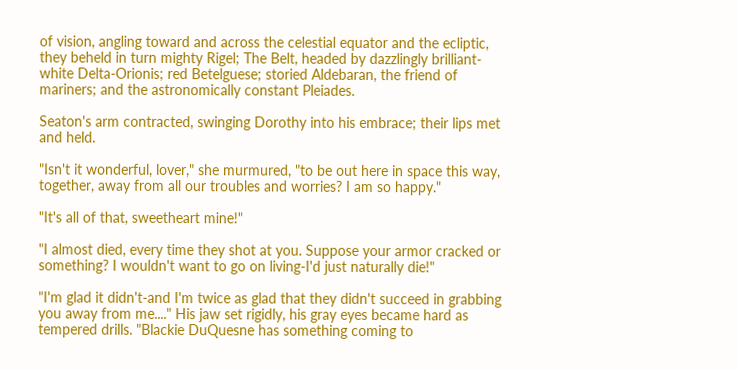of vision, angling toward and across the celestial equator and the ecliptic, they beheld in turn mighty Rigel; The Belt, headed by dazzlingly brilliant-white Delta-Orionis; red Betelguese; storied Aldebaran, the friend of mariners; and the astronomically constant Pleiades.

Seaton's arm contracted, swinging Dorothy into his embrace; their lips met and held.

"Isn't it wonderful, lover," she murmured, "to be out here in space this way, together, away from all our troubles and worries? I am so happy."

"It's all of that, sweetheart mine!"

"I almost died, every time they shot at you. Suppose your armor cracked or something? I wouldn't want to go on living-I'd just naturally die!"

"I'm glad it didn't-and I'm twice as glad that they didn't succeed in grabbing you away from me...." His jaw set rigidly, his gray eyes became hard as tempered drills. "Blackie DuQuesne has something coming to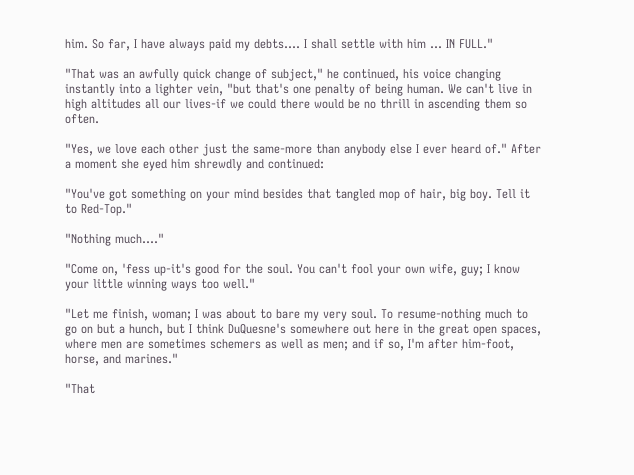him. So far, I have always paid my debts.... I shall settle with him ... IN FULL."

"That was an awfully quick change of subject," he continued, his voice changing instantly into a lighter vein, "but that's one penalty of being human. We can't live in high altitudes all our lives-if we could there would be no thrill in ascending them so often.

"Yes, we love each other just the same-more than anybody else I ever heard of." After a moment she eyed him shrewdly and continued:

"You've got something on your mind besides that tangled mop of hair, big boy. Tell it to Red-Top."

"Nothing much...."

"Come on, 'fess up-it's good for the soul. You can't fool your own wife, guy; I know your little winning ways too well."

"Let me finish, woman; I was about to bare my very soul. To resume-nothing much to go on but a hunch, but I think DuQuesne's somewhere out here in the great open spaces, where men are sometimes schemers as well as men; and if so, I'm after him-foot, horse, and marines."

"That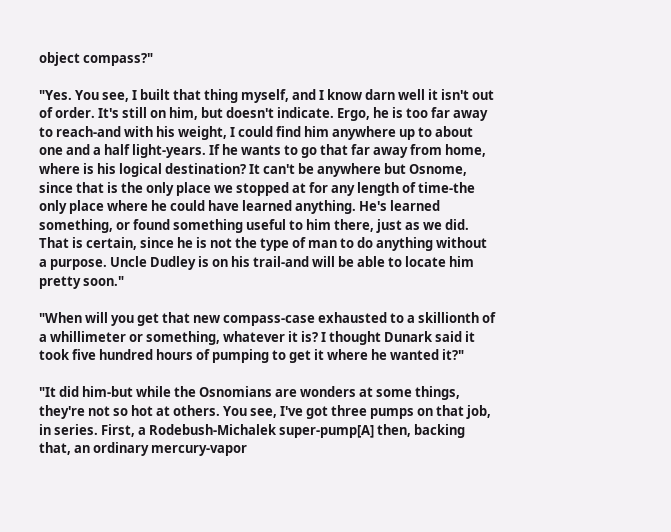object compass?"

"Yes. You see, I built that thing myself, and I know darn well it isn't out of order. It's still on him, but doesn't indicate. Ergo, he is too far away to reach-and with his weight, I could find him anywhere up to about one and a half light-years. If he wants to go that far away from home, where is his logical destination? It can't be anywhere but Osnome, since that is the only place we stopped at for any length of time-the only place where he could have learned anything. He's learned something, or found something useful to him there, just as we did. That is certain, since he is not the type of man to do anything without a purpose. Uncle Dudley is on his trail-and will be able to locate him pretty soon."

"When will you get that new compass-case exhausted to a skillionth of a whillimeter or something, whatever it is? I thought Dunark said it took five hundred hours of pumping to get it where he wanted it?"

"It did him-but while the Osnomians are wonders at some things, they're not so hot at others. You see, I've got three pumps on that job, in series. First, a Rodebush-Michalek super-pump[A] then, backing that, an ordinary mercury-vapor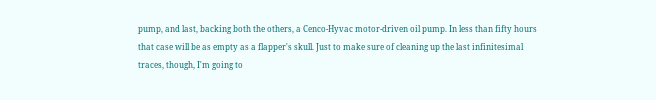pump, and last, backing both the others, a Cenco-Hyvac motor-driven oil pump. In less than fifty hours that case will be as empty as a flapper's skull. Just to make sure of cleaning up the last infinitesimal traces, though, I'm going to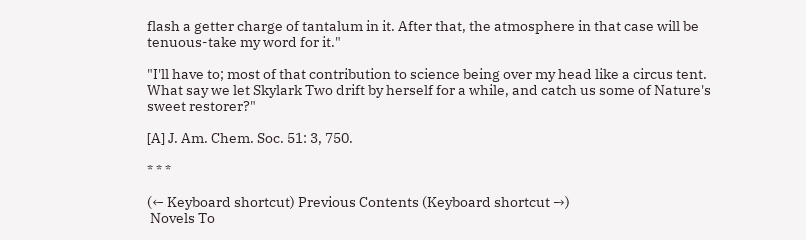flash a getter charge of tantalum in it. After that, the atmosphere in that case will be tenuous-take my word for it."

"I'll have to; most of that contribution to science being over my head like a circus tent. What say we let Skylark Two drift by herself for a while, and catch us some of Nature's sweet restorer?"

[A] J. Am. Chem. Soc. 51: 3, 750.

* * *

(← Keyboard shortcut) Previous Contents (Keyboard shortcut →)
 Novels To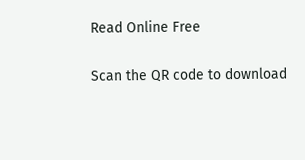Read Online Free

Scan the QR code to download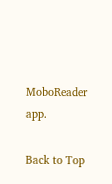MoboReader app.

Back to Top